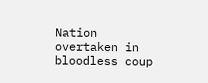Nation overtaken in bloodless coup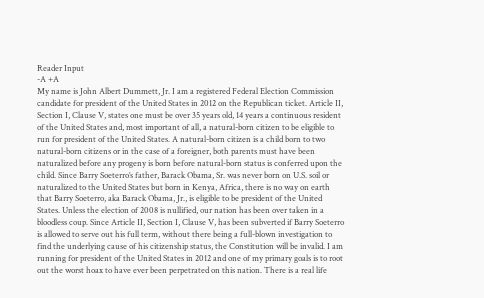Reader Input
-A +A
My name is John Albert Dummett, Jr. I am a registered Federal Election Commission candidate for president of the United States in 2012 on the Republican ticket. Article II, Section I, Clause V, states one must be over 35 years old, 14 years a continuous resident of the United States and, most important of all, a natural-born citizen to be eligible to run for president of the United States. A natural-born citizen is a child born to two natural-born citizens or in the case of a foreigner, both parents must have been naturalized before any progeny is born before natural-born status is conferred upon the child. Since Barry Soeterro’s father, Barack Obama, Sr. was never born on U.S. soil or naturalized to the United States but born in Kenya, Africa, there is no way on earth that Barry Soeterro, aka Barack Obama, Jr., is eligible to be president of the United States. Unless the election of 2008 is nullified, our nation has been over taken in a bloodless coup. Since Article II, Section I, Clause V, has been subverted if Barry Soeterro is allowed to serve out his full term, without there being a full-blown investigation to find the underlying cause of his citizenship status, the Constitution will be invalid. I am running for president of the United States in 2012 and one of my primary goals is to root out the worst hoax to have ever been perpetrated on this nation. There is a real life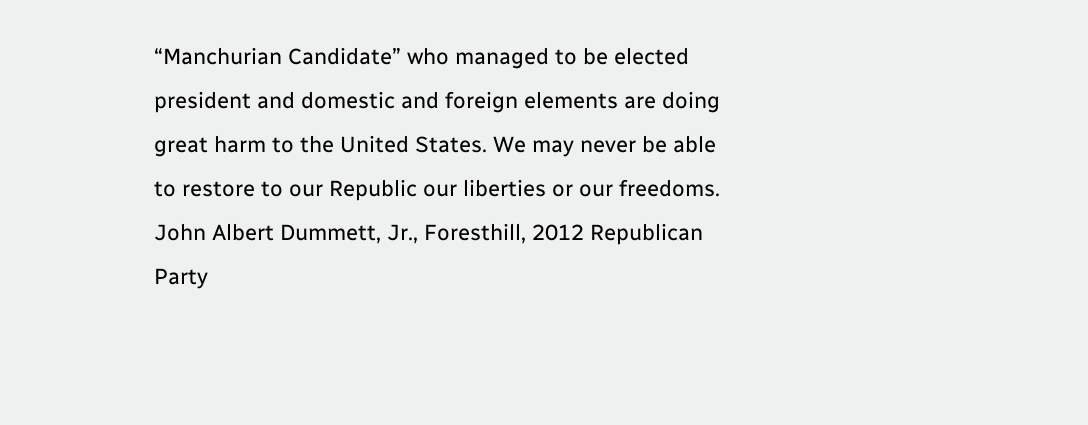“Manchurian Candidate” who managed to be elected president and domestic and foreign elements are doing great harm to the United States. We may never be able to restore to our Republic our liberties or our freedoms. John Albert Dummett, Jr., Foresthill, 2012 Republican Party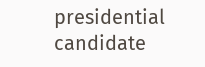presidential candidate